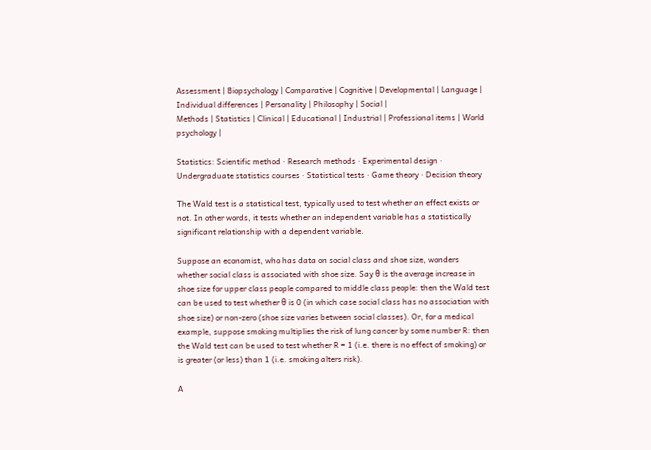Assessment | Biopsychology | Comparative | Cognitive | Developmental | Language | Individual differences | Personality | Philosophy | Social |
Methods | Statistics | Clinical | Educational | Industrial | Professional items | World psychology |

Statistics: Scientific method · Research methods · Experimental design · Undergraduate statistics courses · Statistical tests · Game theory · Decision theory

The Wald test is a statistical test, typically used to test whether an effect exists or not. In other words, it tests whether an independent variable has a statistically significant relationship with a dependent variable.

Suppose an economist, who has data on social class and shoe size, wonders whether social class is associated with shoe size. Say θ is the average increase in shoe size for upper class people compared to middle class people: then the Wald test can be used to test whether θ is 0 (in which case social class has no association with shoe size) or non-zero (shoe size varies between social classes). Or, for a medical example, suppose smoking multiplies the risk of lung cancer by some number R: then the Wald test can be used to test whether R = 1 (i.e. there is no effect of smoking) or is greater (or less) than 1 (i.e. smoking alters risk).

A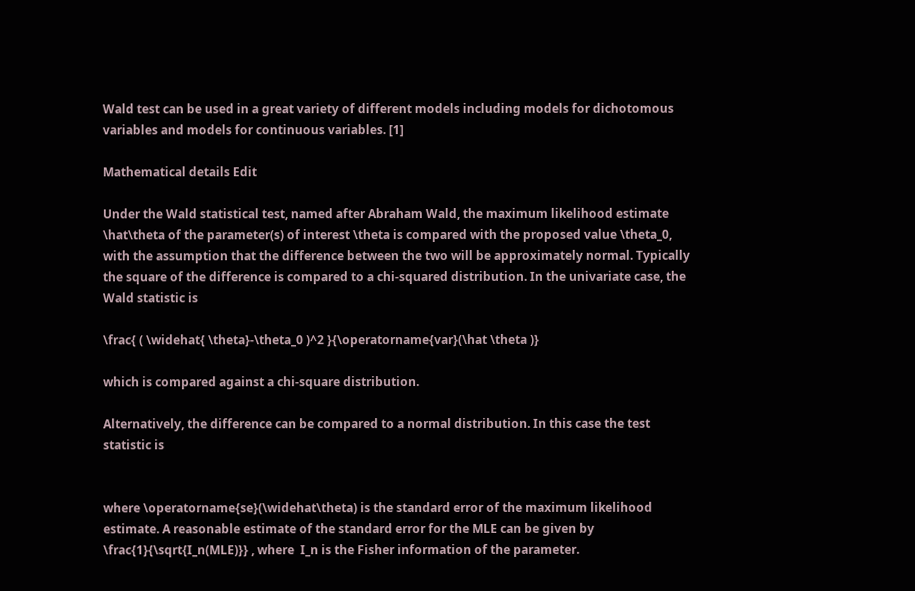Wald test can be used in a great variety of different models including models for dichotomous variables and models for continuous variables. [1]

Mathematical details Edit

Under the Wald statistical test, named after Abraham Wald, the maximum likelihood estimate \hat\theta of the parameter(s) of interest \theta is compared with the proposed value \theta_0, with the assumption that the difference between the two will be approximately normal. Typically the square of the difference is compared to a chi-squared distribution. In the univariate case, the Wald statistic is

\frac{ ( \widehat{ \theta}-\theta_0 )^2 }{\operatorname{var}(\hat \theta )}

which is compared against a chi-square distribution.

Alternatively, the difference can be compared to a normal distribution. In this case the test statistic is


where \operatorname{se}(\widehat\theta) is the standard error of the maximum likelihood estimate. A reasonable estimate of the standard error for the MLE can be given by  \frac{1}{\sqrt{I_n(MLE)}} , where  I_n is the Fisher information of the parameter.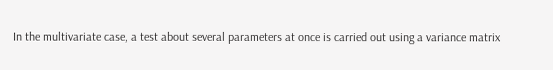In the multivariate case, a test about several parameters at once is carried out using a variance matrix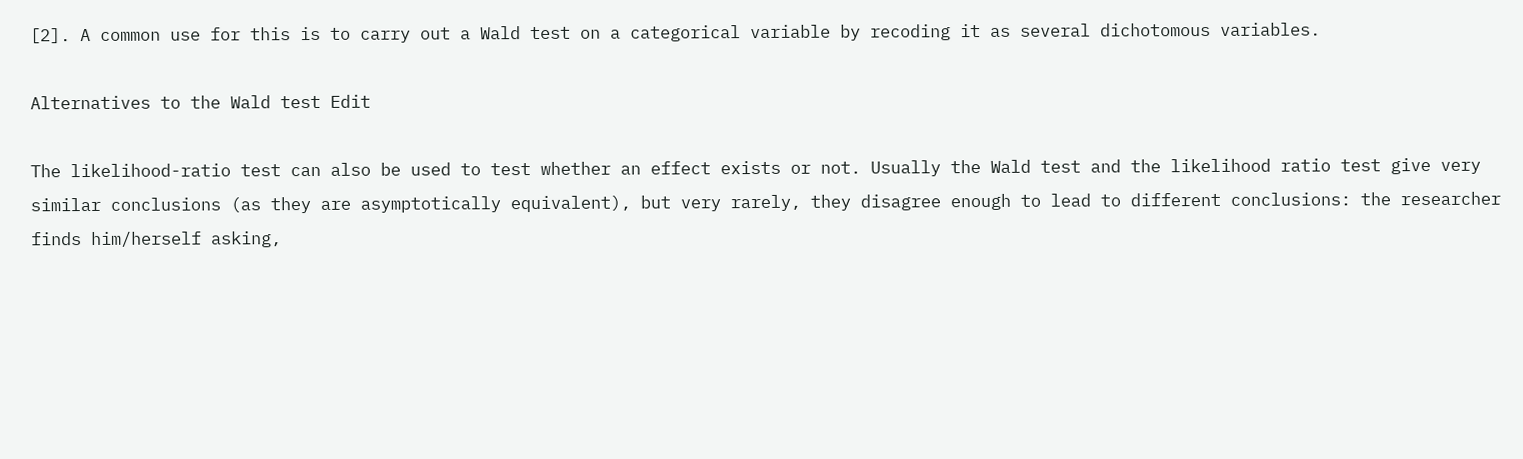[2]. A common use for this is to carry out a Wald test on a categorical variable by recoding it as several dichotomous variables.

Alternatives to the Wald test Edit

The likelihood-ratio test can also be used to test whether an effect exists or not. Usually the Wald test and the likelihood ratio test give very similar conclusions (as they are asymptotically equivalent), but very rarely, they disagree enough to lead to different conclusions: the researcher finds him/herself asking,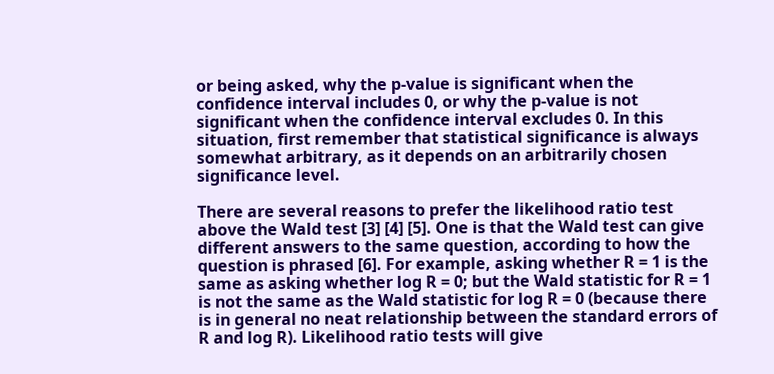or being asked, why the p-value is significant when the confidence interval includes 0, or why the p-value is not significant when the confidence interval excludes 0. In this situation, first remember that statistical significance is always somewhat arbitrary, as it depends on an arbitrarily chosen significance level.

There are several reasons to prefer the likelihood ratio test above the Wald test [3] [4] [5]. One is that the Wald test can give different answers to the same question, according to how the question is phrased [6]. For example, asking whether R = 1 is the same as asking whether log R = 0; but the Wald statistic for R = 1 is not the same as the Wald statistic for log R = 0 (because there is in general no neat relationship between the standard errors of R and log R). Likelihood ratio tests will give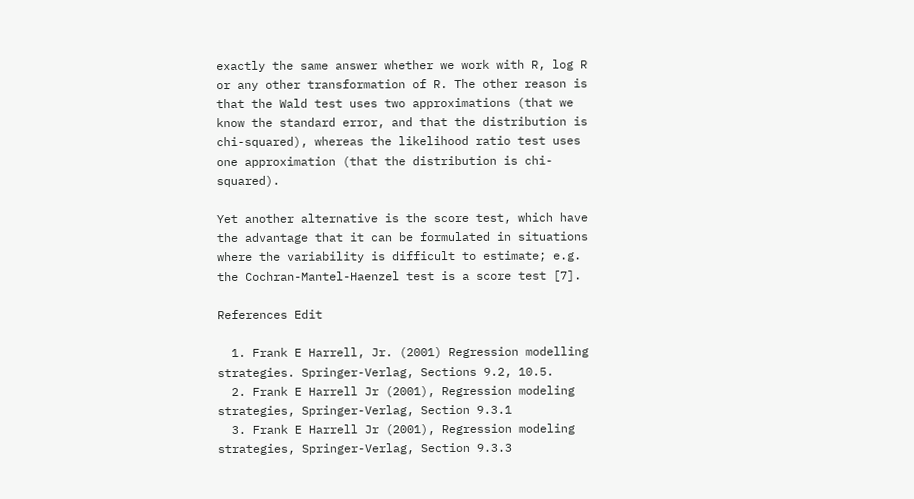exactly the same answer whether we work with R, log R or any other transformation of R. The other reason is that the Wald test uses two approximations (that we know the standard error, and that the distribution is chi-squared), whereas the likelihood ratio test uses one approximation (that the distribution is chi-squared).

Yet another alternative is the score test, which have the advantage that it can be formulated in situations where the variability is difficult to estimate; e.g. the Cochran-Mantel-Haenzel test is a score test [7].

References Edit

  1. Frank E Harrell, Jr. (2001) Regression modelling strategies. Springer-Verlag, Sections 9.2, 10.5.
  2. Frank E Harrell Jr (2001), Regression modeling strategies, Springer-Verlag, Section 9.3.1
  3. Frank E Harrell Jr (2001), Regression modeling strategies, Springer-Verlag, Section 9.3.3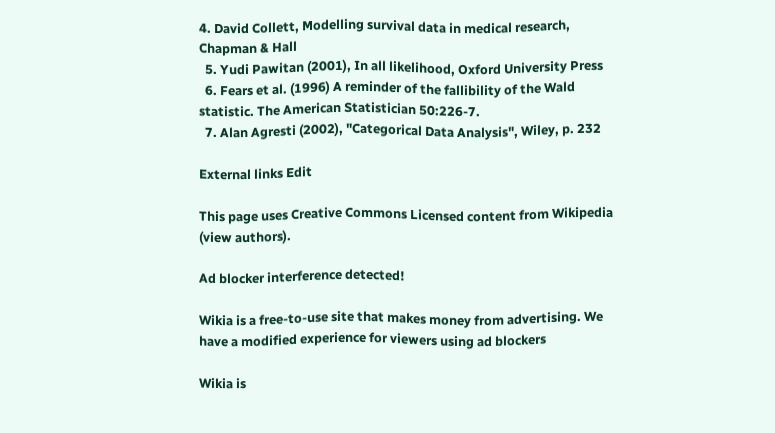4. David Collett, Modelling survival data in medical research, Chapman & Hall
  5. Yudi Pawitan (2001), In all likelihood, Oxford University Press
  6. Fears et al. (1996) A reminder of the fallibility of the Wald statistic. The American Statistician 50:226-7.
  7. Alan Agresti (2002), "Categorical Data Analysis", Wiley, p. 232

External links Edit

This page uses Creative Commons Licensed content from Wikipedia (view authors).

Ad blocker interference detected!

Wikia is a free-to-use site that makes money from advertising. We have a modified experience for viewers using ad blockers

Wikia is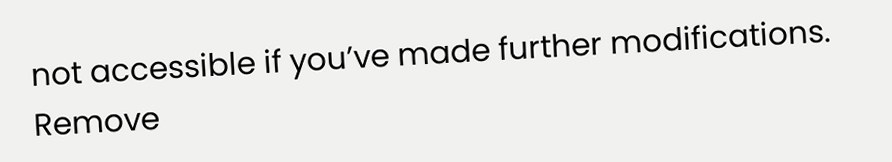not accessible if you’ve made further modifications. Remove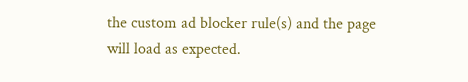the custom ad blocker rule(s) and the page will load as expected.